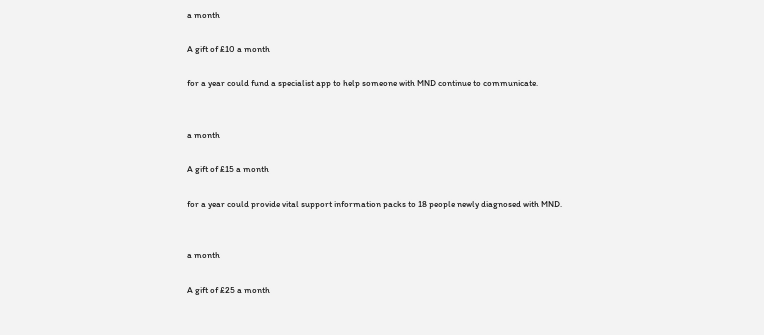a month

A gift of £10 a month

for a year could fund a specialist app to help someone with MND continue to communicate.


a month

A gift of £15 a month

for a year could provide vital support information packs to 18 people newly diagnosed with MND.


a month

A gift of £25 a month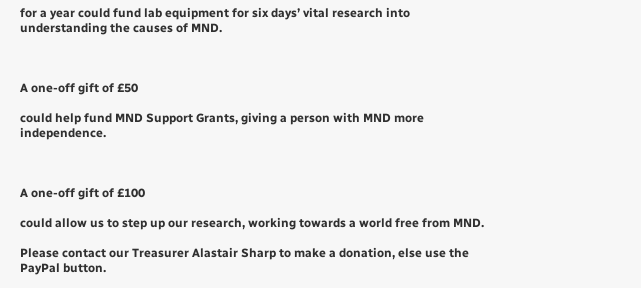for a year could fund lab equipment for six days’ vital research into understanding the causes of MND.



A one-off gift of £50

could help fund MND Support Grants, giving a person with MND more independence.



A one-off gift of £100

could allow us to step up our research, working towards a world free from MND.

Please contact our Treasurer Alastair Sharp to make a donation, else use the PayPal button.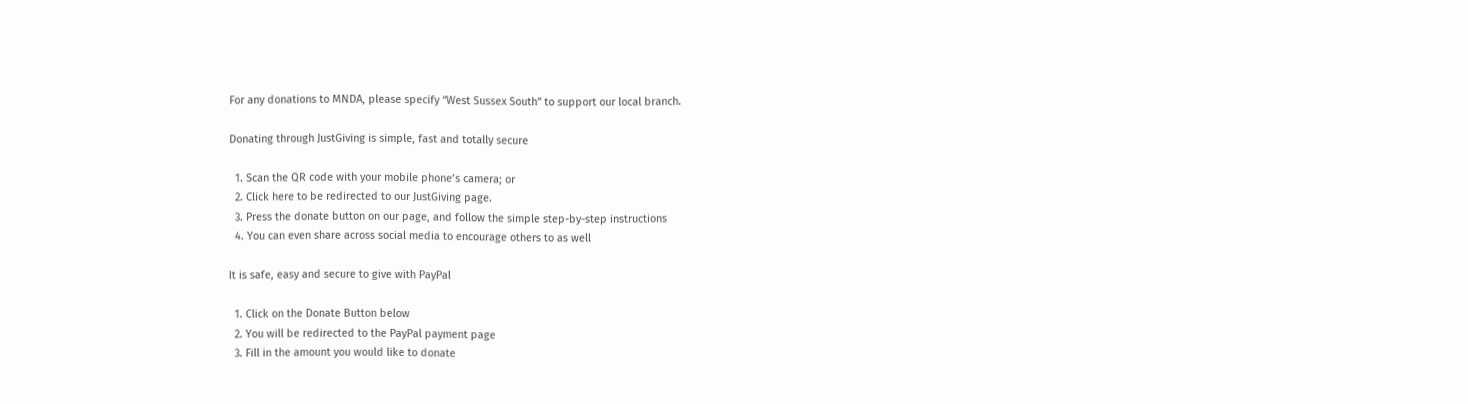For any donations to MNDA, please specify “West Sussex South” to support our local branch.

Donating through JustGiving is simple, fast and totally secure

  1. Scan the QR code with your mobile phone’s camera; or
  2. Click here to be redirected to our JustGiving page.
  3. Press the donate button on our page, and follow the simple step-by-step instructions
  4. You can even share across social media to encourage others to as well

It is safe, easy and secure to give with PayPal

  1. Click on the Donate Button below
  2. You will be redirected to the PayPal payment page
  3. Fill in the amount you would like to donate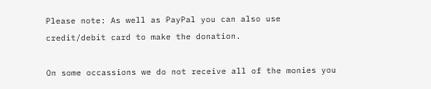Please note: As well as PayPal you can also use credit/debit card to make the donation.

On some occassions we do not receive all of the monies you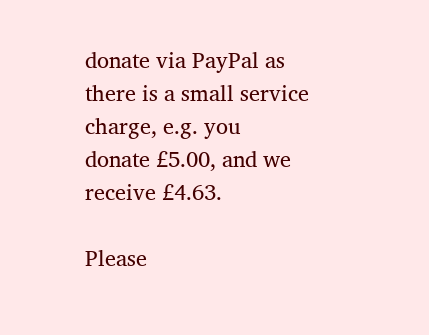donate via PayPal as there is a small service charge, e.g. you donate £5.00, and we receive £4.63.

Please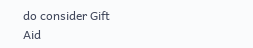do consider Gift Aid